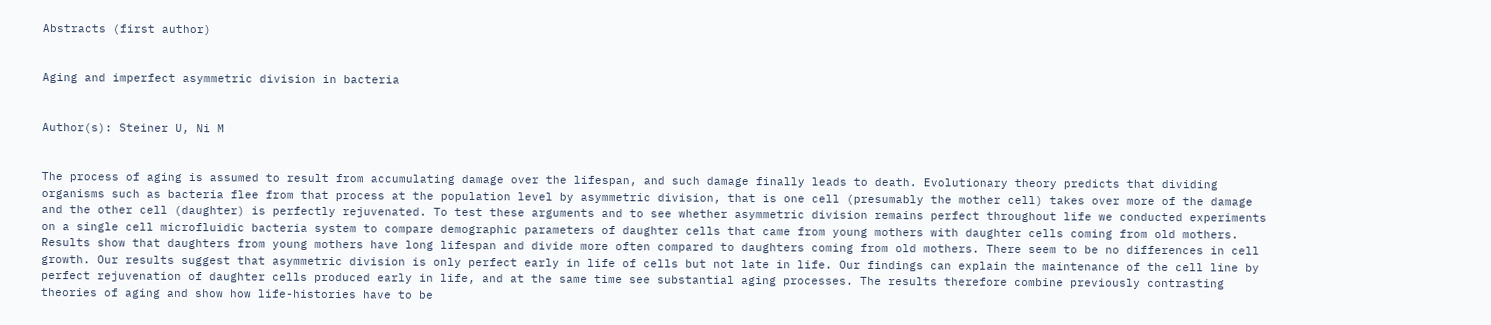Abstracts (first author)


Aging and imperfect asymmetric division in bacteria


Author(s): Steiner U, Ni M


The process of aging is assumed to result from accumulating damage over the lifespan, and such damage finally leads to death. Evolutionary theory predicts that dividing organisms such as bacteria flee from that process at the population level by asymmetric division, that is one cell (presumably the mother cell) takes over more of the damage and the other cell (daughter) is perfectly rejuvenated. To test these arguments and to see whether asymmetric division remains perfect throughout life we conducted experiments on a single cell microfluidic bacteria system to compare demographic parameters of daughter cells that came from young mothers with daughter cells coming from old mothers. Results show that daughters from young mothers have long lifespan and divide more often compared to daughters coming from old mothers. There seem to be no differences in cell growth. Our results suggest that asymmetric division is only perfect early in life of cells but not late in life. Our findings can explain the maintenance of the cell line by perfect rejuvenation of daughter cells produced early in life, and at the same time see substantial aging processes. The results therefore combine previously contrasting theories of aging and show how life-histories have to be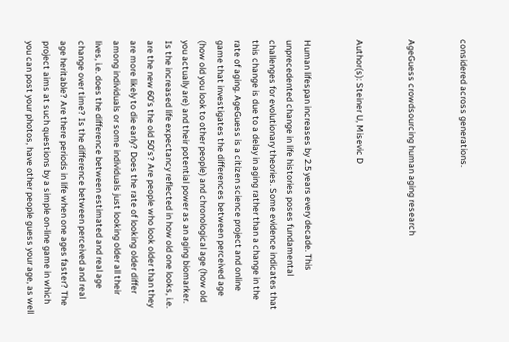considered across generations.


AgeGuess crowdsourcing human aging research


Author(s): Steiner U, Misevic D


Human lifespan increases by 2.5 years every decade. This unprecedented change in life histories poses fundamental challenges for evolutionary theories. Some evidence indicates that this change is due to a delay in aging rather than a change in the rate of aging. AgeGuess is a citizen science project and online game that investigates the differences between perceived age (how old you look to other people) and chronological age (how old you actually are) and their potential power as an aging biomarker. Is the increased life expectancy reflected in how old one looks, i.e. are the new 60’s the old 50’s? Are people who look older than they are more likely to die early? Does the rate of looking older differ among individuals or some individuals just looking older all their lives, i.e. does the difference between estimated and real age change over time? Is the difference between perceived and real age heritable? Are there periods in life when one ages faster? The project aims at such questions by a simple on-line game in which you can post your photos, have other people guess your age, as well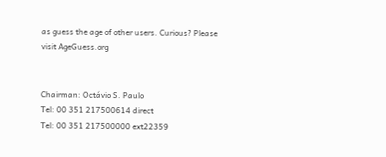as guess the age of other users. Curious? Please visit AgeGuess.org


Chairman: Octávio S. Paulo
Tel: 00 351 217500614 direct
Tel: 00 351 217500000 ext22359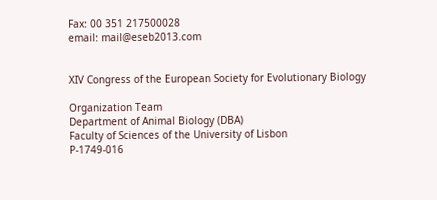Fax: 00 351 217500028
email: mail@eseb2013.com


XIV Congress of the European Society for Evolutionary Biology

Organization Team
Department of Animal Biology (DBA)
Faculty of Sciences of the University of Lisbon
P-1749-016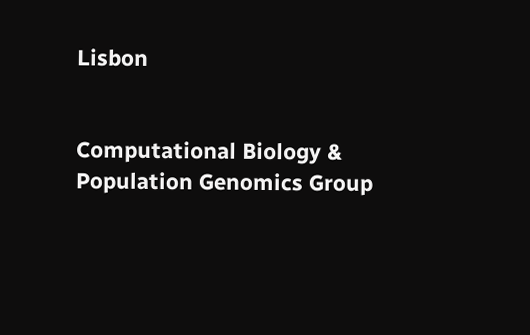Lisbon


Computational Biology & Population Genomics Group